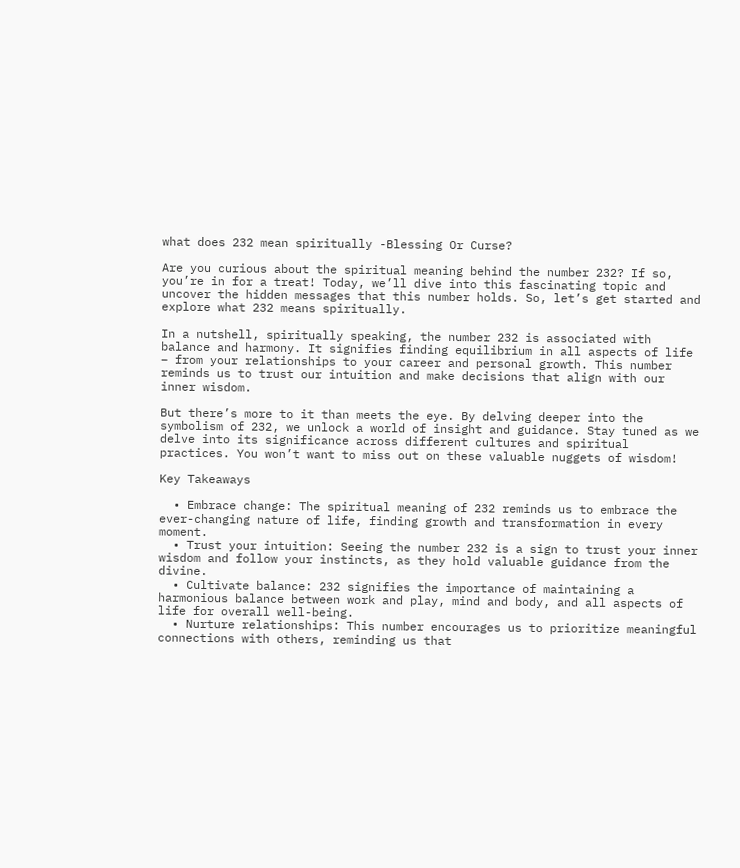what does 232 mean spiritually -Blessing Or Curse?

Are you curious about the spiritual meaning behind the number 232? If so, you’re in for a treat! Today, we’ll dive into this fascinating topic and uncover the hidden messages that this number holds. So, let’s get started and explore what 232 means spiritually.

In a nutshell, spiritually speaking, the number 232 is associated with balance and harmony. It signifies finding equilibrium in all aspects of life – from your relationships to your career and personal growth. This number reminds us to trust our intuition and make decisions that align with our inner wisdom.

But there’s more to it than meets the eye. By delving deeper into the symbolism of 232, we unlock a world of insight and guidance. Stay tuned as we delve into its significance across different cultures and spiritual practices. You won’t want to miss out on these valuable nuggets of wisdom!

Key Takeaways

  • Embrace change: The spiritual meaning of 232 reminds us to embrace the ever-changing nature of life, finding growth and transformation in every moment.
  • Trust your intuition: Seeing the number 232 is a sign to trust your inner wisdom and follow your instincts, as they hold valuable guidance from the divine.
  • Cultivate balance: 232 signifies the importance of maintaining a harmonious balance between work and play, mind and body, and all aspects of life for overall well-being.
  • Nurture relationships: This number encourages us to prioritize meaningful connections with others, reminding us that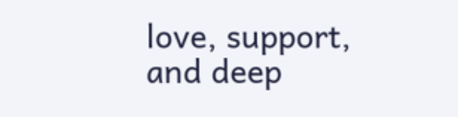love, support, and deep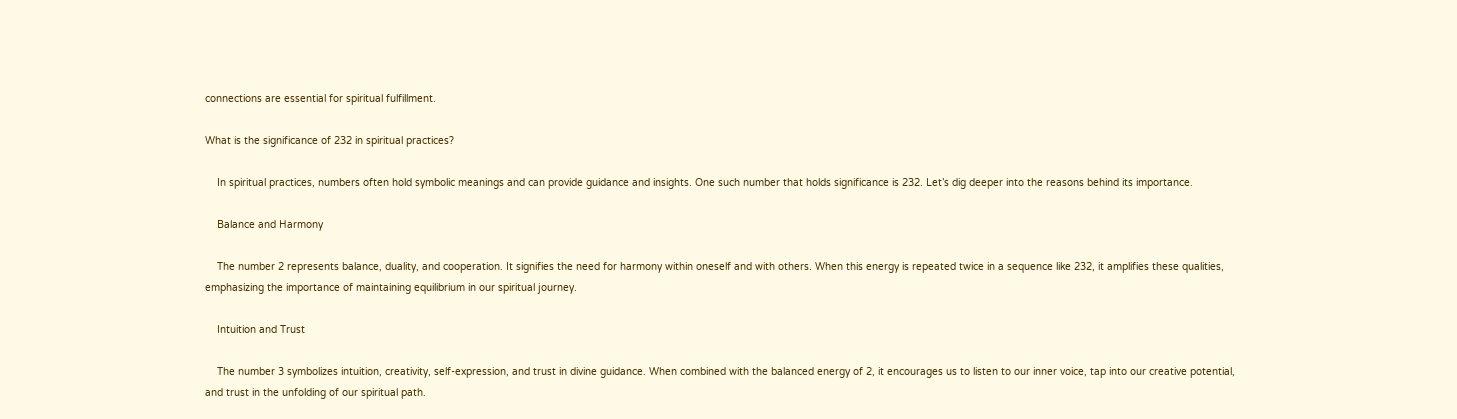connections are essential for spiritual fulfillment.

What is the significance of 232 in spiritual practices?

    In spiritual practices, numbers often hold symbolic meanings and can provide guidance and insights. One such number that holds significance is 232. Let’s dig deeper into the reasons behind its importance.

    Balance and Harmony

    The number 2 represents balance, duality, and cooperation. It signifies the need for harmony within oneself and with others. When this energy is repeated twice in a sequence like 232, it amplifies these qualities, emphasizing the importance of maintaining equilibrium in our spiritual journey.

    Intuition and Trust

    The number 3 symbolizes intuition, creativity, self-expression, and trust in divine guidance. When combined with the balanced energy of 2, it encourages us to listen to our inner voice, tap into our creative potential, and trust in the unfolding of our spiritual path.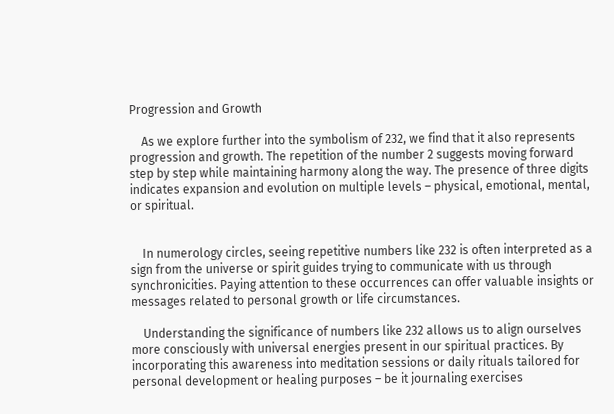Progression and Growth

    As we explore further into the symbolism of 232, we find that it also represents progression and growth. The repetition of the number 2 suggests moving forward step by step while maintaining harmony along the way. The presence of three digits indicates expansion and evolution on multiple levels – physical, emotional, mental, or spiritual.


    In numerology circles, seeing repetitive numbers like 232 is often interpreted as a sign from the universe or spirit guides trying to communicate with us through synchronicities. Paying attention to these occurrences can offer valuable insights or messages related to personal growth or life circumstances.

    Understanding the significance of numbers like 232 allows us to align ourselves more consciously with universal energies present in our spiritual practices. By incorporating this awareness into meditation sessions or daily rituals tailored for personal development or healing purposes – be it journaling exercises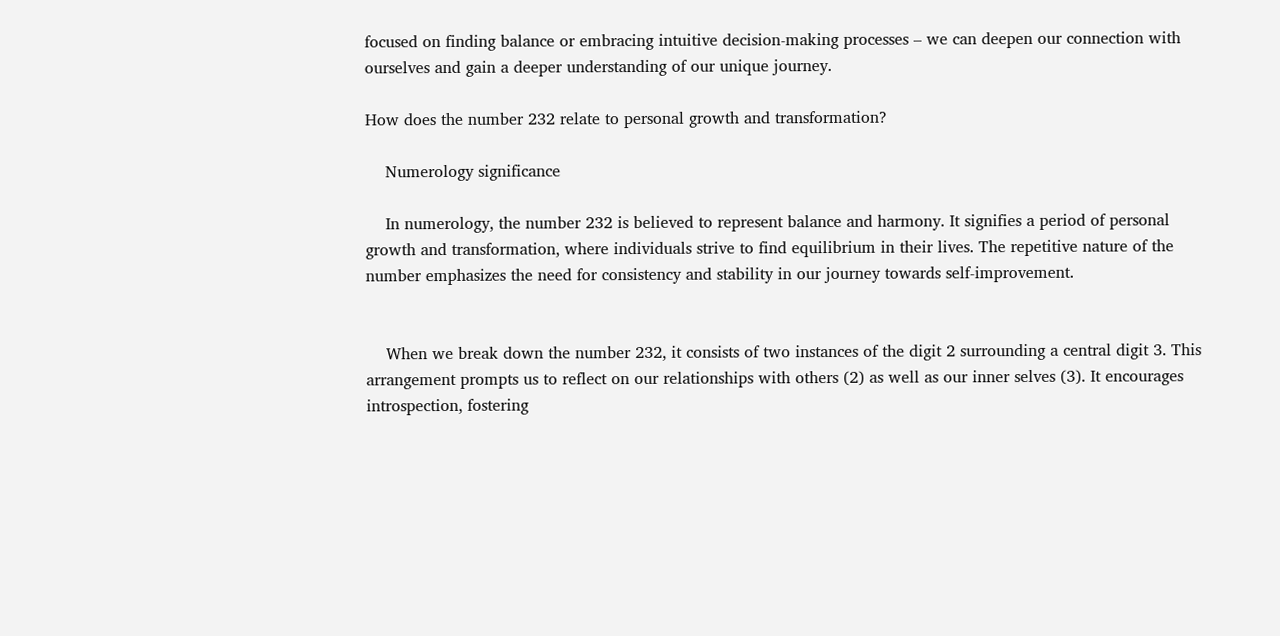focused on finding balance or embracing intuitive decision-making processes – we can deepen our connection with ourselves and gain a deeper understanding of our unique journey.

How does the number 232 relate to personal growth and transformation?

    Numerology significance

    In numerology, the number 232 is believed to represent balance and harmony. It signifies a period of personal growth and transformation, where individuals strive to find equilibrium in their lives. The repetitive nature of the number emphasizes the need for consistency and stability in our journey towards self-improvement.


    When we break down the number 232, it consists of two instances of the digit 2 surrounding a central digit 3. This arrangement prompts us to reflect on our relationships with others (2) as well as our inner selves (3). It encourages introspection, fostering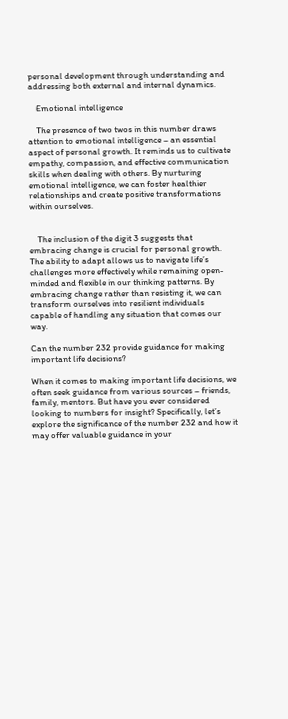personal development through understanding and addressing both external and internal dynamics.

    Emotional intelligence

    The presence of two twos in this number draws attention to emotional intelligence – an essential aspect of personal growth. It reminds us to cultivate empathy, compassion, and effective communication skills when dealing with others. By nurturing emotional intelligence, we can foster healthier relationships and create positive transformations within ourselves.


    The inclusion of the digit 3 suggests that embracing change is crucial for personal growth. The ability to adapt allows us to navigate life’s challenges more effectively while remaining open-minded and flexible in our thinking patterns. By embracing change rather than resisting it, we can transform ourselves into resilient individuals capable of handling any situation that comes our way.

Can the number 232 provide guidance for making important life decisions?

When it comes to making important life decisions, we often seek guidance from various sources – friends, family, mentors. But have you ever considered looking to numbers for insight? Specifically, let’s explore the significance of the number 232 and how it may offer valuable guidance in your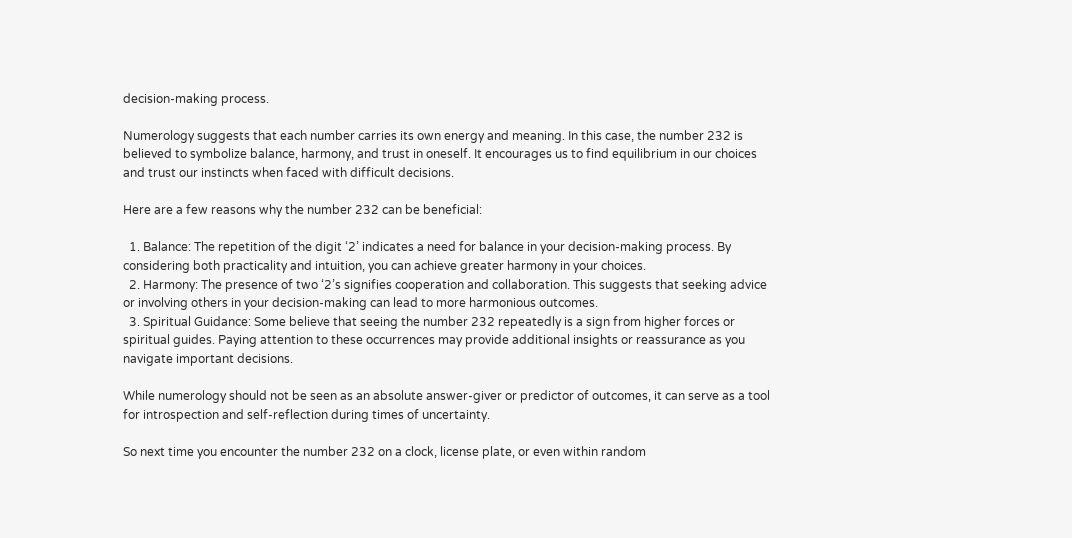decision-making process.

Numerology suggests that each number carries its own energy and meaning. In this case, the number 232 is believed to symbolize balance, harmony, and trust in oneself. It encourages us to find equilibrium in our choices and trust our instincts when faced with difficult decisions.

Here are a few reasons why the number 232 can be beneficial:

  1. Balance: The repetition of the digit ‘2’ indicates a need for balance in your decision-making process. By considering both practicality and intuition, you can achieve greater harmony in your choices.
  2. Harmony: The presence of two ‘2’s signifies cooperation and collaboration. This suggests that seeking advice or involving others in your decision-making can lead to more harmonious outcomes.
  3. Spiritual Guidance: Some believe that seeing the number 232 repeatedly is a sign from higher forces or spiritual guides. Paying attention to these occurrences may provide additional insights or reassurance as you navigate important decisions.

While numerology should not be seen as an absolute answer-giver or predictor of outcomes, it can serve as a tool for introspection and self-reflection during times of uncertainty.

So next time you encounter the number 232 on a clock, license plate, or even within random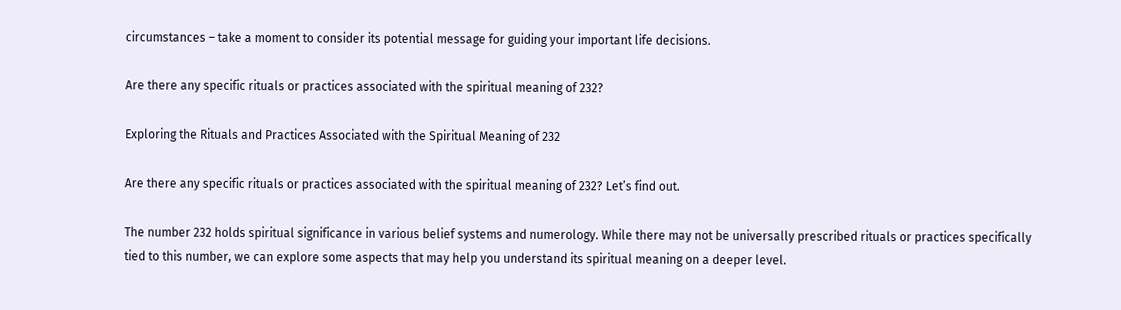circumstances – take a moment to consider its potential message for guiding your important life decisions.

Are there any specific rituals or practices associated with the spiritual meaning of 232?

Exploring the Rituals and Practices Associated with the Spiritual Meaning of 232

Are there any specific rituals or practices associated with the spiritual meaning of 232? Let’s find out.

The number 232 holds spiritual significance in various belief systems and numerology. While there may not be universally prescribed rituals or practices specifically tied to this number, we can explore some aspects that may help you understand its spiritual meaning on a deeper level.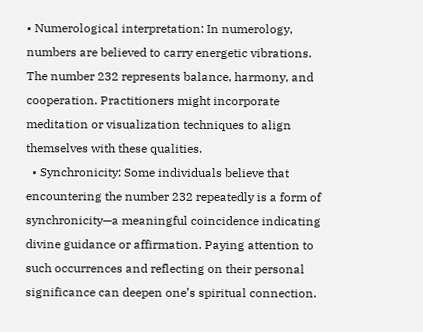• Numerological interpretation: In numerology, numbers are believed to carry energetic vibrations. The number 232 represents balance, harmony, and cooperation. Practitioners might incorporate meditation or visualization techniques to align themselves with these qualities.
  • Synchronicity: Some individuals believe that encountering the number 232 repeatedly is a form of synchronicity—a meaningful coincidence indicating divine guidance or affirmation. Paying attention to such occurrences and reflecting on their personal significance can deepen one’s spiritual connection.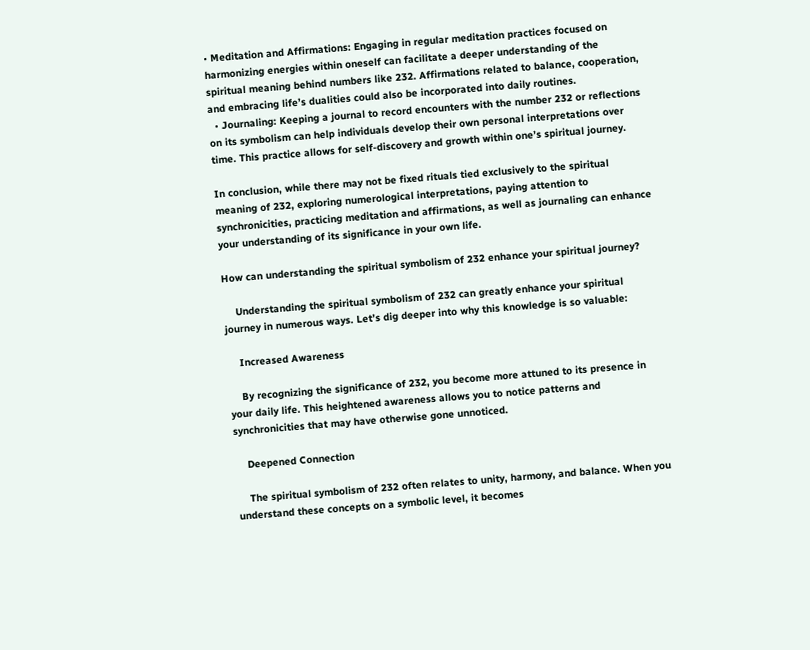• Meditation and Affirmations: Engaging in regular meditation practices focused on harmonizing energies within oneself can facilitate a deeper understanding of the spiritual meaning behind numbers like 232. Affirmations related to balance, cooperation, and embracing life’s dualities could also be incorporated into daily routines.
  • Journaling: Keeping a journal to record encounters with the number 232 or reflections on its symbolism can help individuals develop their own personal interpretations over time. This practice allows for self-discovery and growth within one’s spiritual journey.

In conclusion, while there may not be fixed rituals tied exclusively to the spiritual meaning of 232, exploring numerological interpretations, paying attention to synchronicities, practicing meditation and affirmations, as well as journaling can enhance your understanding of its significance in your own life.

How can understanding the spiritual symbolism of 232 enhance your spiritual journey?

    Understanding the spiritual symbolism of 232 can greatly enhance your spiritual journey in numerous ways. Let’s dig deeper into why this knowledge is so valuable:

    Increased Awareness

    By recognizing the significance of 232, you become more attuned to its presence in your daily life. This heightened awareness allows you to notice patterns and synchronicities that may have otherwise gone unnoticed.

    Deepened Connection

    The spiritual symbolism of 232 often relates to unity, harmony, and balance. When you understand these concepts on a symbolic level, it becomes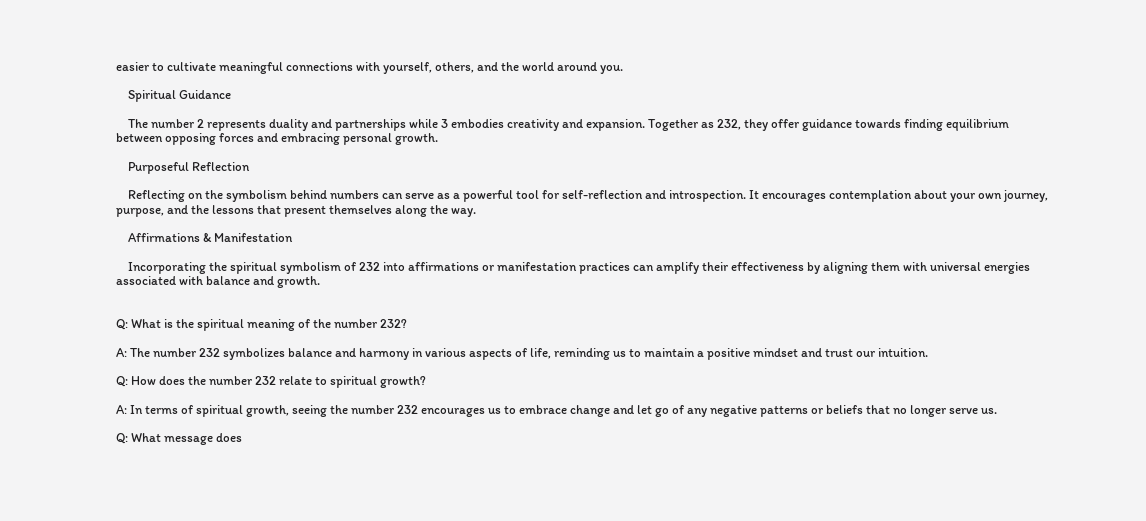easier to cultivate meaningful connections with yourself, others, and the world around you.

    Spiritual Guidance

    The number 2 represents duality and partnerships while 3 embodies creativity and expansion. Together as 232, they offer guidance towards finding equilibrium between opposing forces and embracing personal growth.

    Purposeful Reflection

    Reflecting on the symbolism behind numbers can serve as a powerful tool for self-reflection and introspection. It encourages contemplation about your own journey, purpose, and the lessons that present themselves along the way.

    Affirmations & Manifestation

    Incorporating the spiritual symbolism of 232 into affirmations or manifestation practices can amplify their effectiveness by aligning them with universal energies associated with balance and growth.


Q: What is the spiritual meaning of the number 232?

A: The number 232 symbolizes balance and harmony in various aspects of life, reminding us to maintain a positive mindset and trust our intuition.

Q: How does the number 232 relate to spiritual growth?

A: In terms of spiritual growth, seeing the number 232 encourages us to embrace change and let go of any negative patterns or beliefs that no longer serve us.

Q: What message does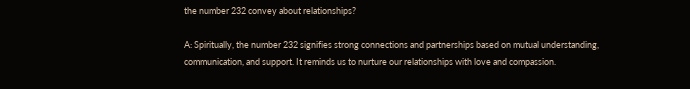the number 232 convey about relationships?

A: Spiritually, the number 232 signifies strong connections and partnerships based on mutual understanding, communication, and support. It reminds us to nurture our relationships with love and compassion.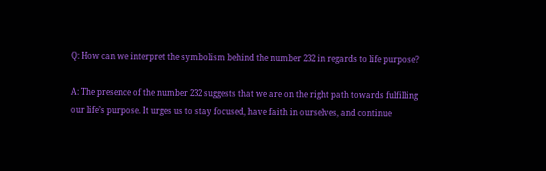Q: How can we interpret the symbolism behind the number 232 in regards to life purpose?

A: The presence of the number 232 suggests that we are on the right path towards fulfilling our life’s purpose. It urges us to stay focused, have faith in ourselves, and continue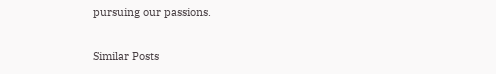pursuing our passions.

Similar Posts